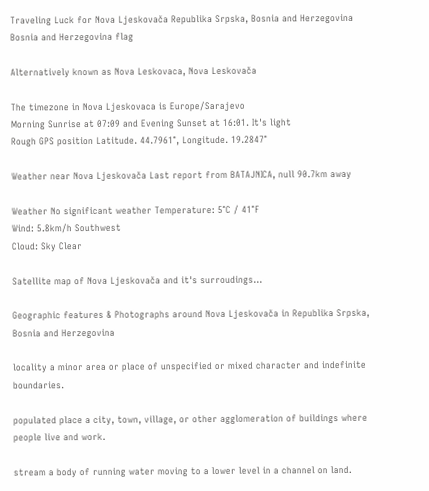Traveling Luck for Nova Ljeskovača Republika Srpska, Bosnia and Herzegovina Bosnia and Herzegovina flag

Alternatively known as Nova Leskovaca, Nova Leskovača

The timezone in Nova Ljeskovaca is Europe/Sarajevo
Morning Sunrise at 07:09 and Evening Sunset at 16:01. It's light
Rough GPS position Latitude. 44.7961°, Longitude. 19.2847°

Weather near Nova Ljeskovača Last report from BATAJNICA, null 90.7km away

Weather No significant weather Temperature: 5°C / 41°F
Wind: 5.8km/h Southwest
Cloud: Sky Clear

Satellite map of Nova Ljeskovača and it's surroudings...

Geographic features & Photographs around Nova Ljeskovača in Republika Srpska, Bosnia and Herzegovina

locality a minor area or place of unspecified or mixed character and indefinite boundaries.

populated place a city, town, village, or other agglomeration of buildings where people live and work.

stream a body of running water moving to a lower level in a channel on land.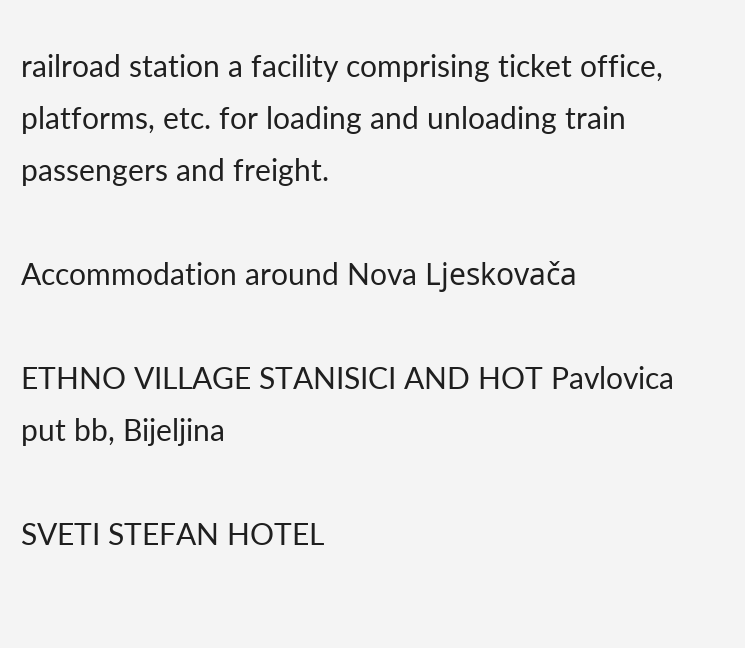railroad station a facility comprising ticket office, platforms, etc. for loading and unloading train passengers and freight.

Accommodation around Nova Ljeskovača

ETHNO VILLAGE STANISICI AND HOT Pavlovica put bb, Bijeljina

SVETI STEFAN HOTEL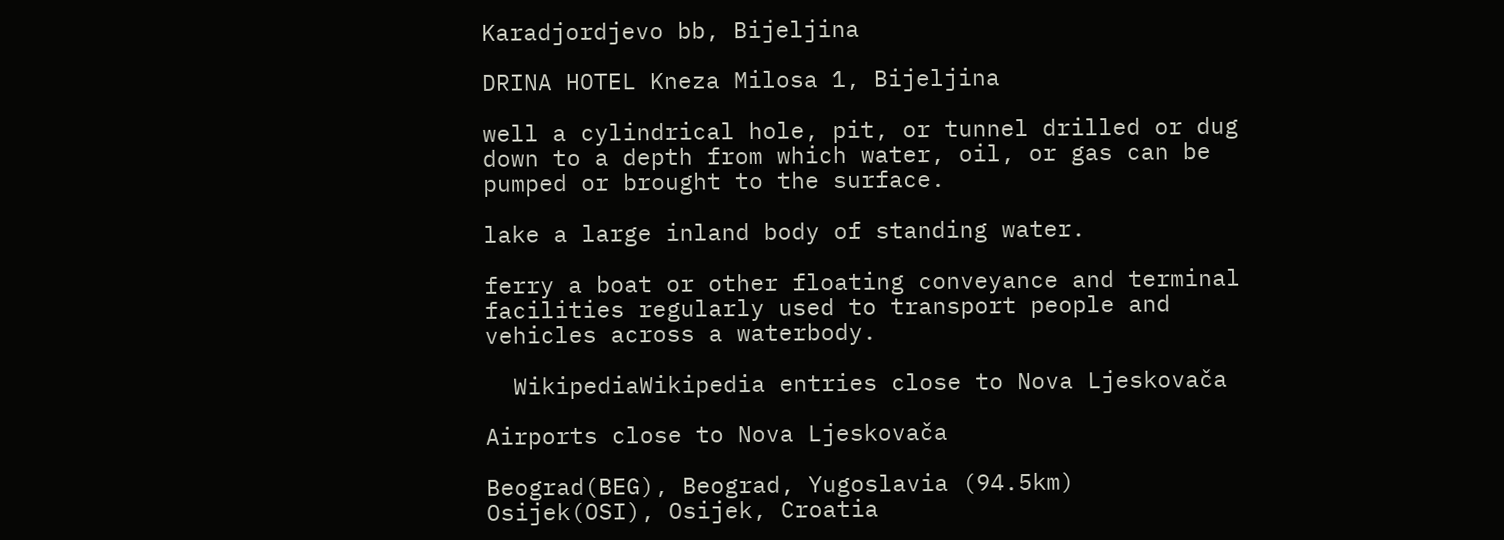Karadjordjevo bb, Bijeljina

DRINA HOTEL Kneza Milosa 1, Bijeljina

well a cylindrical hole, pit, or tunnel drilled or dug down to a depth from which water, oil, or gas can be pumped or brought to the surface.

lake a large inland body of standing water.

ferry a boat or other floating conveyance and terminal facilities regularly used to transport people and vehicles across a waterbody.

  WikipediaWikipedia entries close to Nova Ljeskovača

Airports close to Nova Ljeskovača

Beograd(BEG), Beograd, Yugoslavia (94.5km)
Osijek(OSI), Osijek, Croatia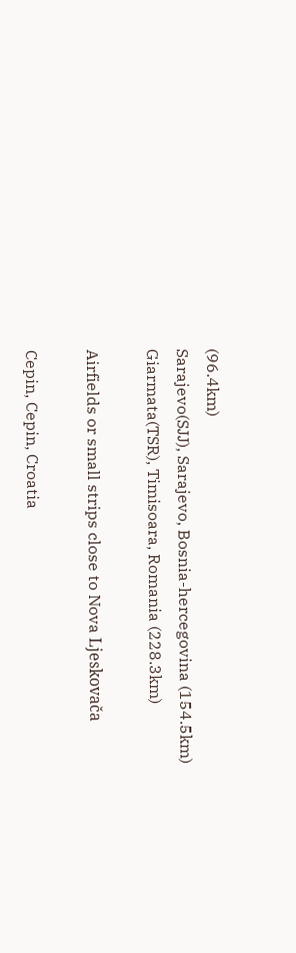(96.4km)
Sarajevo(SJJ), Sarajevo, Bosnia-hercegovina (154.5km)
Giarmata(TSR), Timisoara, Romania (228.3km)

Airfields or small strips close to Nova Ljeskovača

Cepin, Cepin, Croatia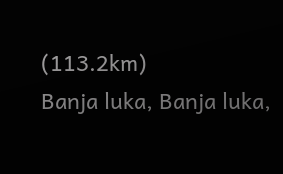(113.2km)
Banja luka, Banja luka,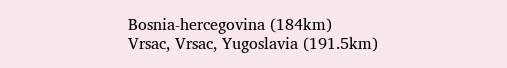Bosnia-hercegovina (184km)
Vrsac, Vrsac, Yugoslavia (191.5km)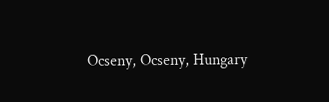Ocseny, Ocseny, Hungary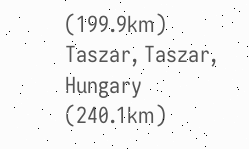(199.9km)
Taszar, Taszar, Hungary (240.1km)